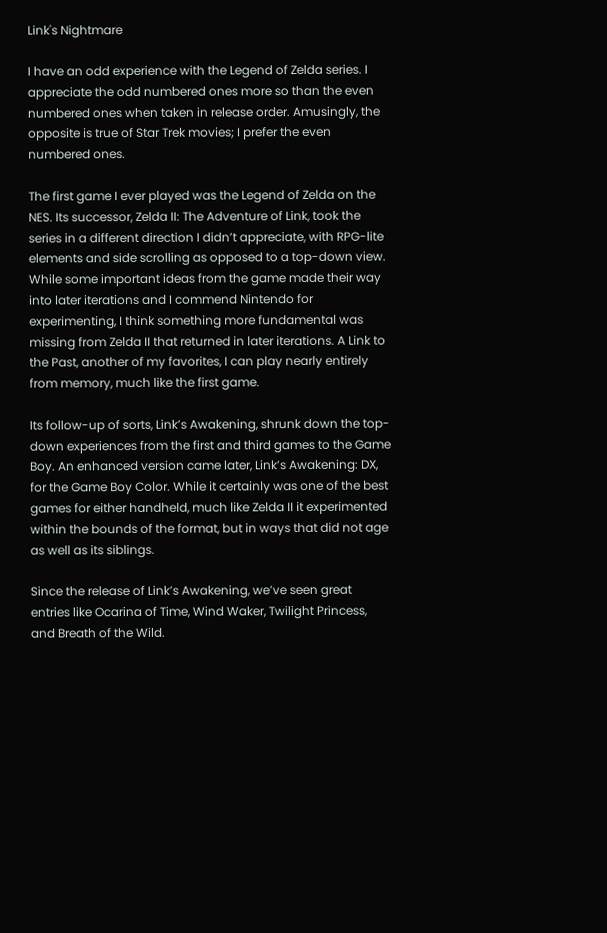Link's Nightmare

I have an odd experience with the Legend of Zelda series. I appreciate the odd numbered ones more so than the even numbered ones when taken in release order. Amusingly, the opposite is true of Star Trek movies; I prefer the even numbered ones.

The first game I ever played was the Legend of Zelda on the NES. Its successor, Zelda II: The Adventure of Link, took the series in a different direction I didn’t appreciate, with RPG-lite elements and side scrolling as opposed to a top-down view. While some important ideas from the game made their way into later iterations and I commend Nintendo for experimenting, I think something more fundamental was missing from Zelda II that returned in later iterations. A Link to the Past, another of my favorites, I can play nearly entirely from memory, much like the first game.

Its follow-up of sorts, Link’s Awakening, shrunk down the top-down experiences from the first and third games to the Game Boy. An enhanced version came later, Link’s Awakening: DX, for the Game Boy Color. While it certainly was one of the best games for either handheld, much like Zelda II it experimented within the bounds of the format, but in ways that did not age as well as its siblings.

Since the release of Link’s Awakening, we’ve seen great entries like Ocarina of Time, Wind Waker, Twilight Princess, and Breath of the Wild.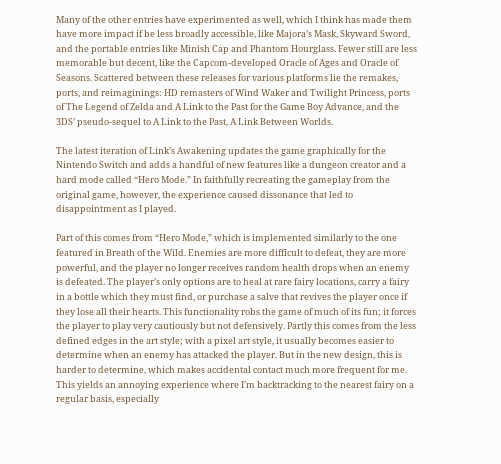Many of the other entries have experimented as well, which I think has made them have more impact if be less broadly accessible, like Majora’s Mask, Skyward Sword, and the portable entries like Minish Cap and Phantom Hourglass. Fewer still are less memorable but decent, like the Capcom-developed Oracle of Ages and Oracle of Seasons. Scattered between these releases for various platforms lie the remakes, ports, and reimaginings: HD remasters of Wind Waker and Twilight Princess, ports of The Legend of Zelda and A Link to the Past for the Game Boy Advance, and the 3DS’ pseudo-sequel to A Link to the Past, A Link Between Worlds.

The latest iteration of Link’s Awakening updates the game graphically for the Nintendo Switch and adds a handful of new features like a dungeon creator and a hard mode called “Hero Mode.” In faithfully recreating the gameplay from the original game, however, the experience caused dissonance that led to disappointment as I played.

Part of this comes from “Hero Mode,” which is implemented similarly to the one featured in Breath of the Wild. Enemies are more difficult to defeat, they are more powerful, and the player no longer receives random health drops when an enemy is defeated. The player’s only options are to heal at rare fairy locations, carry a fairy in a bottle which they must find, or purchase a salve that revives the player once if they lose all their hearts. This functionality robs the game of much of its fun; it forces the player to play very cautiously but not defensively. Partly this comes from the less defined edges in the art style; with a pixel art style, it usually becomes easier to determine when an enemy has attacked the player. But in the new design, this is harder to determine, which makes accidental contact much more frequent for me. This yields an annoying experience where I’m backtracking to the nearest fairy on a regular basis, especially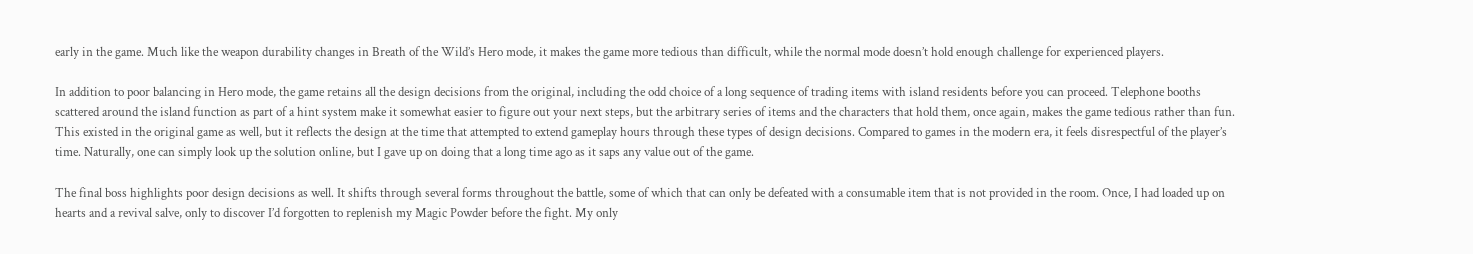early in the game. Much like the weapon durability changes in Breath of the Wild’s Hero mode, it makes the game more tedious than difficult, while the normal mode doesn’t hold enough challenge for experienced players.

In addition to poor balancing in Hero mode, the game retains all the design decisions from the original, including the odd choice of a long sequence of trading items with island residents before you can proceed. Telephone booths scattered around the island function as part of a hint system make it somewhat easier to figure out your next steps, but the arbitrary series of items and the characters that hold them, once again, makes the game tedious rather than fun. This existed in the original game as well, but it reflects the design at the time that attempted to extend gameplay hours through these types of design decisions. Compared to games in the modern era, it feels disrespectful of the player’s time. Naturally, one can simply look up the solution online, but I gave up on doing that a long time ago as it saps any value out of the game.

The final boss highlights poor design decisions as well. It shifts through several forms throughout the battle, some of which that can only be defeated with a consumable item that is not provided in the room. Once, I had loaded up on hearts and a revival salve, only to discover I’d forgotten to replenish my Magic Powder before the fight. My only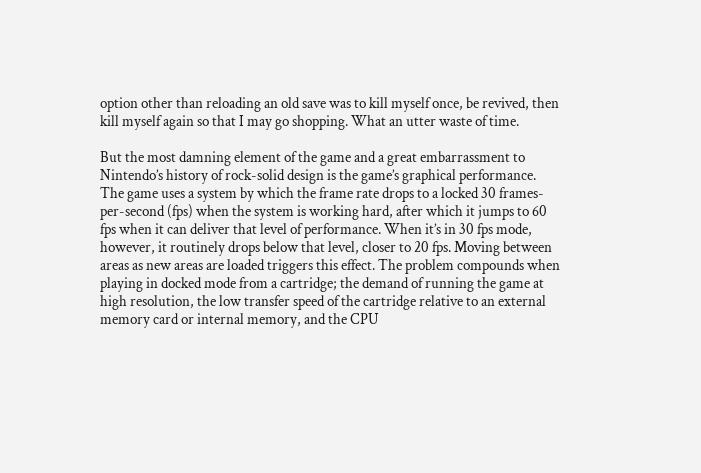option other than reloading an old save was to kill myself once, be revived, then kill myself again so that I may go shopping. What an utter waste of time.

But the most damning element of the game and a great embarrassment to Nintendo’s history of rock-solid design is the game’s graphical performance. The game uses a system by which the frame rate drops to a locked 30 frames-per-second (fps) when the system is working hard, after which it jumps to 60 fps when it can deliver that level of performance. When it’s in 30 fps mode, however, it routinely drops below that level, closer to 20 fps. Moving between areas as new areas are loaded triggers this effect. The problem compounds when playing in docked mode from a cartridge; the demand of running the game at high resolution, the low transfer speed of the cartridge relative to an external memory card or internal memory, and the CPU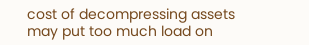cost of decompressing assets may put too much load on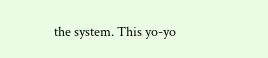the system. This yo-yo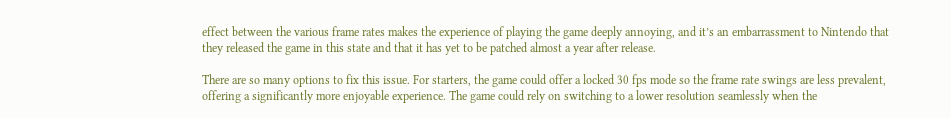effect between the various frame rates makes the experience of playing the game deeply annoying, and it’s an embarrassment to Nintendo that they released the game in this state and that it has yet to be patched almost a year after release.

There are so many options to fix this issue. For starters, the game could offer a locked 30 fps mode so the frame rate swings are less prevalent, offering a significantly more enjoyable experience. The game could rely on switching to a lower resolution seamlessly when the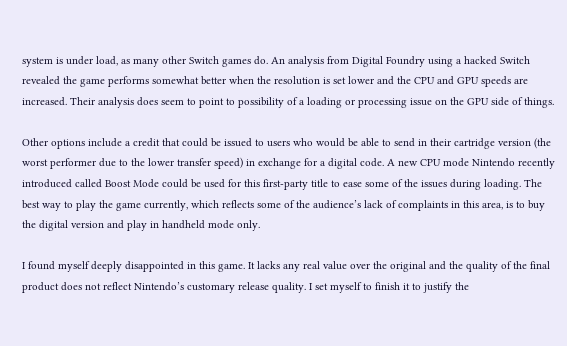system is under load, as many other Switch games do. An analysis from Digital Foundry using a hacked Switch revealed the game performs somewhat better when the resolution is set lower and the CPU and GPU speeds are increased. Their analysis does seem to point to possibility of a loading or processing issue on the GPU side of things.

Other options include a credit that could be issued to users who would be able to send in their cartridge version (the worst performer due to the lower transfer speed) in exchange for a digital code. A new CPU mode Nintendo recently introduced called Boost Mode could be used for this first-party title to ease some of the issues during loading. The best way to play the game currently, which reflects some of the audience’s lack of complaints in this area, is to buy the digital version and play in handheld mode only.

I found myself deeply disappointed in this game. It lacks any real value over the original and the quality of the final product does not reflect Nintendo’s customary release quality. I set myself to finish it to justify the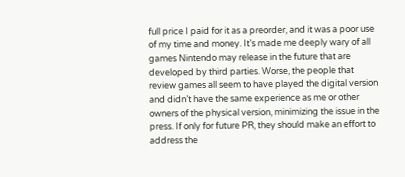full price I paid for it as a preorder, and it was a poor use of my time and money. It’s made me deeply wary of all games Nintendo may release in the future that are developed by third parties. Worse, the people that review games all seem to have played the digital version and didn’t have the same experience as me or other owners of the physical version, minimizing the issue in the press. If only for future PR, they should make an effort to address the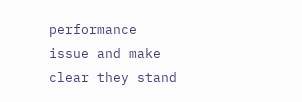performance issue and make clear they stand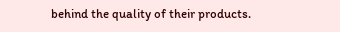behind the quality of their products.